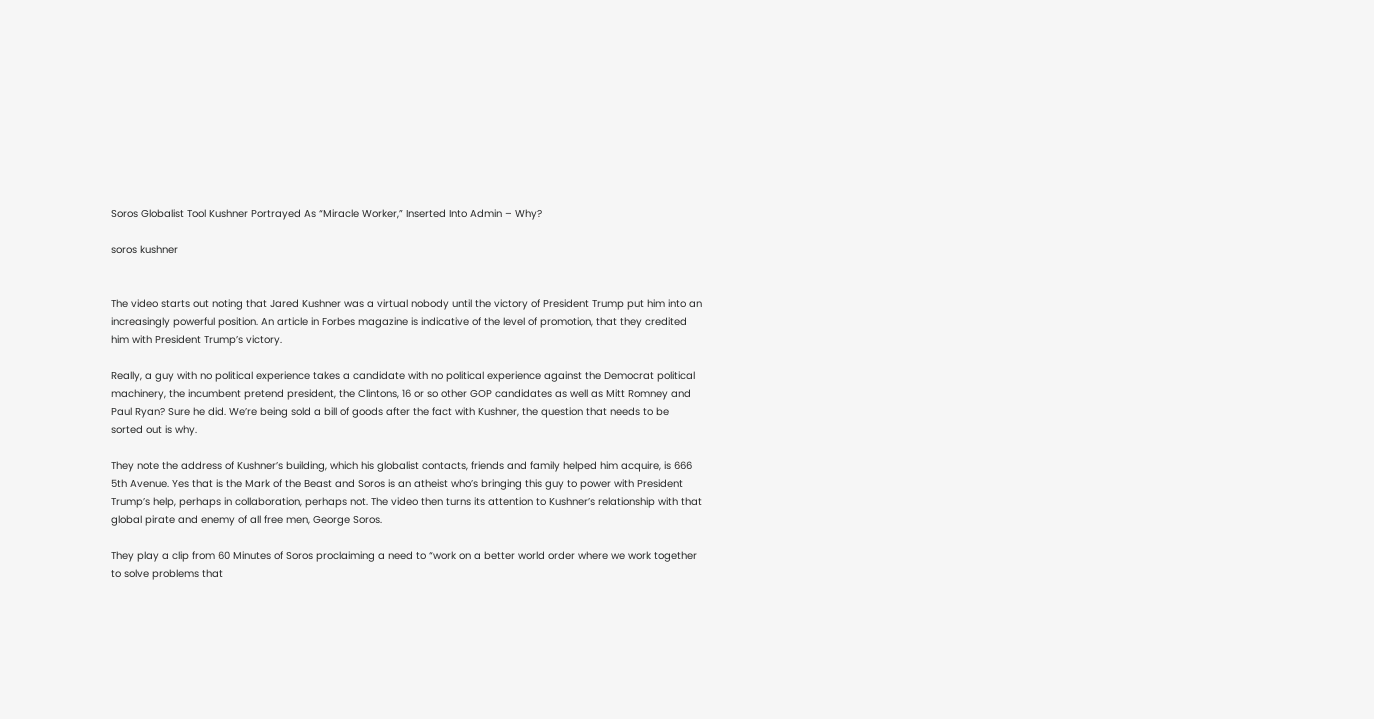Soros Globalist Tool Kushner Portrayed As “Miracle Worker,” Inserted Into Admin – Why?

soros kushner


The video starts out noting that Jared Kushner was a virtual nobody until the victory of President Trump put him into an increasingly powerful position. An article in Forbes magazine is indicative of the level of promotion, that they credited him with President Trump’s victory.

Really, a guy with no political experience takes a candidate with no political experience against the Democrat political machinery, the incumbent pretend president, the Clintons, 16 or so other GOP candidates as well as Mitt Romney and Paul Ryan? Sure he did. We’re being sold a bill of goods after the fact with Kushner, the question that needs to be sorted out is why.

They note the address of Kushner’s building, which his globalist contacts, friends and family helped him acquire, is 666 5th Avenue. Yes that is the Mark of the Beast and Soros is an atheist who’s bringing this guy to power with President Trump’s help, perhaps in collaboration, perhaps not. The video then turns its attention to Kushner’s relationship with that global pirate and enemy of all free men, George Soros.

They play a clip from 60 Minutes of Soros proclaiming a need to “work on a better world order where we work together to solve problems that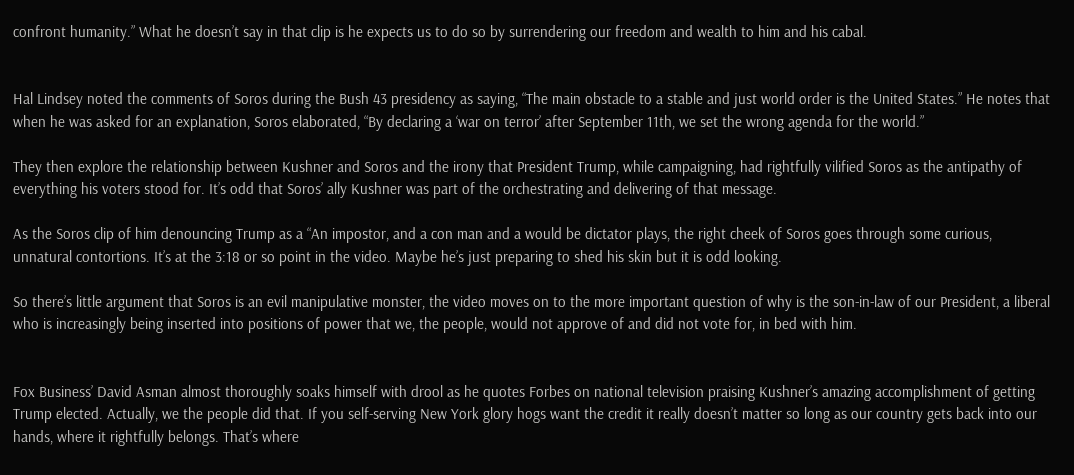confront humanity.” What he doesn’t say in that clip is he expects us to do so by surrendering our freedom and wealth to him and his cabal.


Hal Lindsey noted the comments of Soros during the Bush 43 presidency as saying, “The main obstacle to a stable and just world order is the United States.” He notes that when he was asked for an explanation, Soros elaborated, “By declaring a ‘war on terror’ after September 11th, we set the wrong agenda for the world.”

They then explore the relationship between Kushner and Soros and the irony that President Trump, while campaigning, had rightfully vilified Soros as the antipathy of everything his voters stood for. It’s odd that Soros’ ally Kushner was part of the orchestrating and delivering of that message.

As the Soros clip of him denouncing Trump as a “An impostor, and a con man and a would be dictator plays, the right cheek of Soros goes through some curious, unnatural contortions. It’s at the 3:18 or so point in the video. Maybe he’s just preparing to shed his skin but it is odd looking.

So there’s little argument that Soros is an evil manipulative monster, the video moves on to the more important question of why is the son-in-law of our President, a liberal who is increasingly being inserted into positions of power that we, the people, would not approve of and did not vote for, in bed with him.


Fox Business’ David Asman almost thoroughly soaks himself with drool as he quotes Forbes on national television praising Kushner’s amazing accomplishment of getting Trump elected. Actually, we the people did that. If you self-serving New York glory hogs want the credit it really doesn’t matter so long as our country gets back into our hands, where it rightfully belongs. That’s where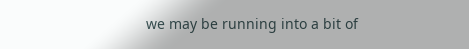we may be running into a bit of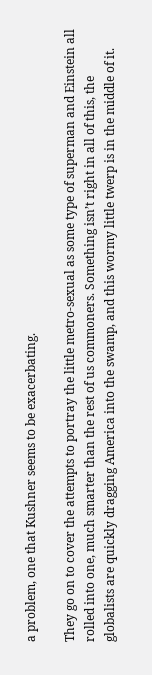a problem, one that Kushner seems to be exacerbating.

They go on to cover the attempts to portray the little metro-sexual as some type of superman and Einstein all rolled into one, much smarter than the rest of us commoners. Something isn’t right in all of this, the globalists are quickly dragging America into the swamp, and this wormy little twerp is in the middle of it.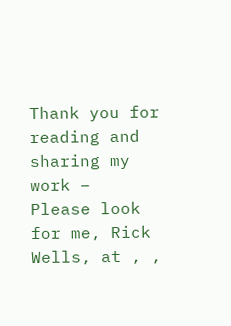Thank you for reading and sharing my work –  Please look for me, Rick Wells, at , ,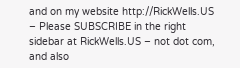and on my website http://RickWells.US  – Please SUBSCRIBE in the right sidebar at RickWells.US – not dot com, and also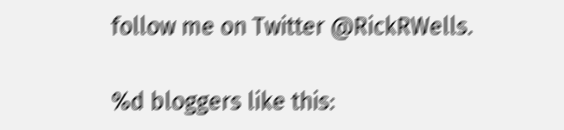follow me on Twitter @RickRWells.

%d bloggers like this: